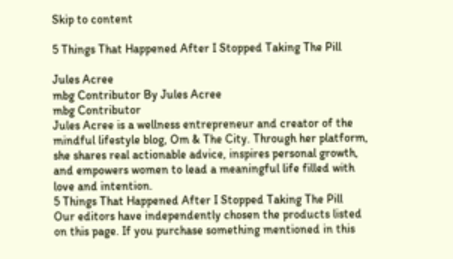Skip to content

5 Things That Happened After I Stopped Taking The Pill

Jules Acree
mbg Contributor By Jules Acree
mbg Contributor
Jules Acree is a wellness entrepreneur and creator of the mindful lifestyle blog, Om & The City. Through her platform, she shares real actionable advice, inspires personal growth, and empowers women to lead a meaningful life filled with love and intention.
5 Things That Happened After I Stopped Taking The Pill
Our editors have independently chosen the products listed on this page. If you purchase something mentioned in this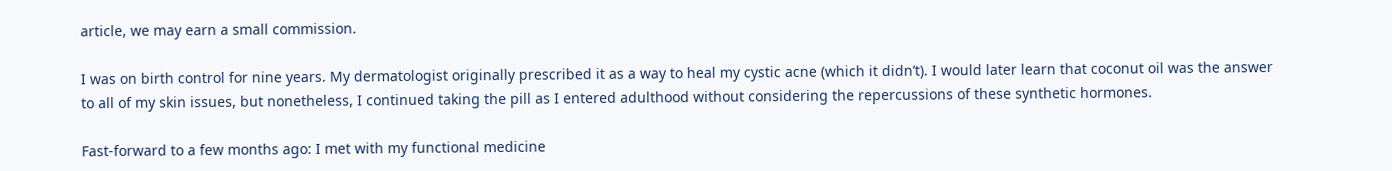article, we may earn a small commission.

I was on birth control for nine years. My dermatologist originally prescribed it as a way to heal my cystic acne (which it didn’t). I would later learn that coconut oil was the answer to all of my skin issues, but nonetheless, I continued taking the pill as I entered adulthood without considering the repercussions of these synthetic hormones.

Fast-forward to a few months ago: I met with my functional medicine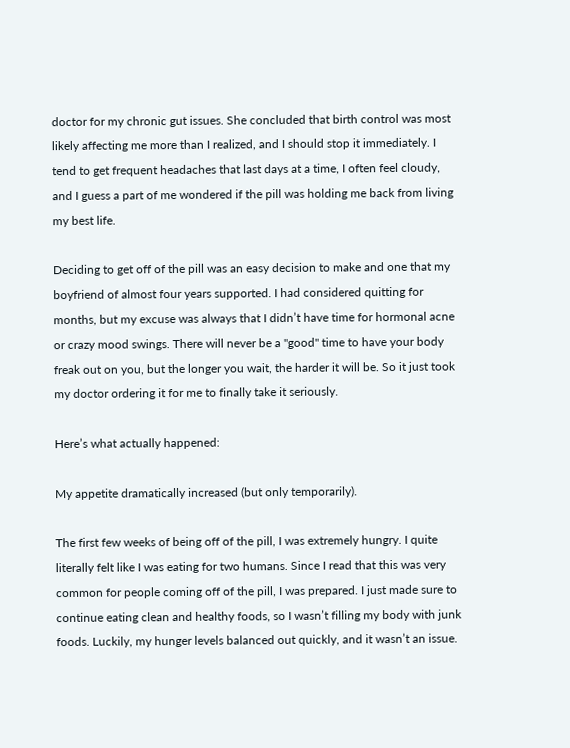doctor for my chronic gut issues. She concluded that birth control was most likely affecting me more than I realized, and I should stop it immediately. I tend to get frequent headaches that last days at a time, I often feel cloudy, and I guess a part of me wondered if the pill was holding me back from living my best life.

Deciding to get off of the pill was an easy decision to make and one that my boyfriend of almost four years supported. I had considered quitting for months, but my excuse was always that I didn’t have time for hormonal acne or crazy mood swings. There will never be a "good" time to have your body freak out on you, but the longer you wait, the harder it will be. So it just took my doctor ordering it for me to finally take it seriously.

Here’s what actually happened:

My appetite dramatically increased (but only temporarily).

The first few weeks of being off of the pill, I was extremely hungry. I quite literally felt like I was eating for two humans. Since I read that this was very common for people coming off of the pill, I was prepared. I just made sure to continue eating clean and healthy foods, so I wasn’t filling my body with junk foods. Luckily, my hunger levels balanced out quickly, and it wasn’t an issue.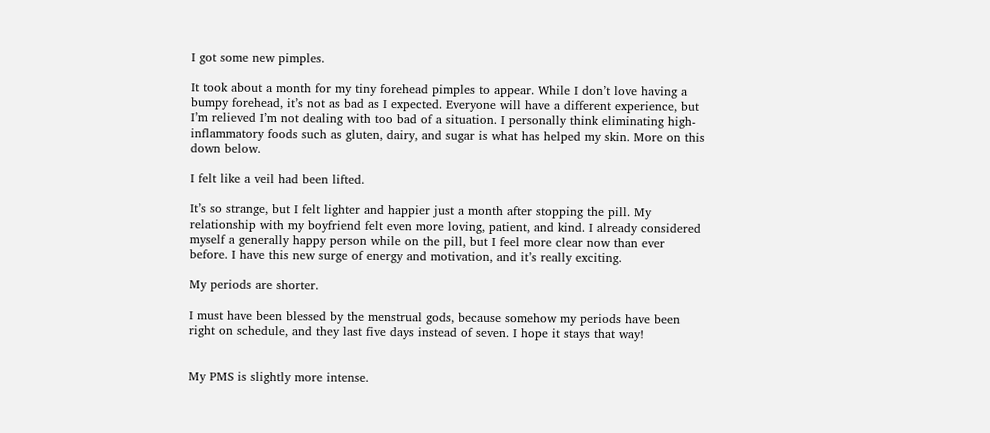I got some new pimples.

It took about a month for my tiny forehead pimples to appear. While I don’t love having a bumpy forehead, it’s not as bad as I expected. Everyone will have a different experience, but I’m relieved I’m not dealing with too bad of a situation. I personally think eliminating high-inflammatory foods such as gluten, dairy, and sugar is what has helped my skin. More on this down below.

I felt like a veil had been lifted.

It’s so strange, but I felt lighter and happier just a month after stopping the pill. My relationship with my boyfriend felt even more loving, patient, and kind. I already considered myself a generally happy person while on the pill, but I feel more clear now than ever before. I have this new surge of energy and motivation, and it’s really exciting.

My periods are shorter.

I must have been blessed by the menstrual gods, because somehow my periods have been right on schedule, and they last five days instead of seven. I hope it stays that way!


My PMS is slightly more intense.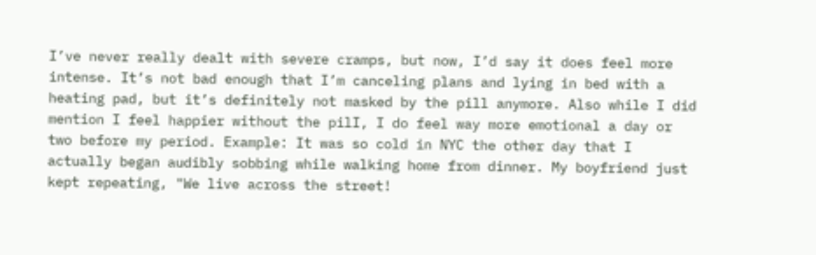I’ve never really dealt with severe cramps, but now, I’d say it does feel more intense. It’s not bad enough that I’m canceling plans and lying in bed with a heating pad, but it’s definitely not masked by the pill anymore. Also while I did mention I feel happier without the pilI, I do feel way more emotional a day or two before my period. Example: It was so cold in NYC the other day that I actually began audibly sobbing while walking home from dinner. My boyfriend just kept repeating, "We live across the street!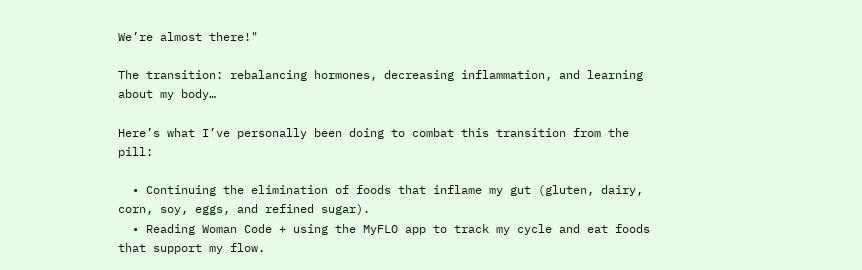We’re almost there!"

The transition: rebalancing hormones, decreasing inflammation, and learning about my body…

Here’s what I’ve personally been doing to combat this transition from the pill:

  • Continuing the elimination of foods that inflame my gut (gluten, dairy, corn, soy, eggs, and refined sugar).
  • Reading Woman Code + using the MyFLO app to track my cycle and eat foods that support my flow.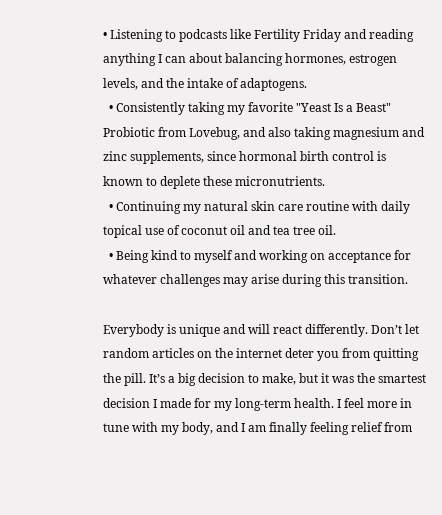• Listening to podcasts like Fertility Friday and reading anything I can about balancing hormones, estrogen levels, and the intake of adaptogens.
  • Consistently taking my favorite "Yeast Is a Beast" Probiotic from Lovebug, and also taking magnesium and zinc supplements, since hormonal birth control is known to deplete these micronutrients.
  • Continuing my natural skin care routine with daily topical use of coconut oil and tea tree oil.
  • Being kind to myself and working on acceptance for whatever challenges may arise during this transition.

Everybody is unique and will react differently. Don’t let random articles on the internet deter you from quitting the pill. It’s a big decision to make, but it was the smartest decision I made for my long-term health. I feel more in tune with my body, and I am finally feeling relief from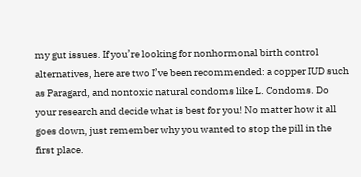my gut issues. If you’re looking for nonhormonal birth control alternatives, here are two I’ve been recommended: a copper IUD such as Paragard, and nontoxic natural condoms like L. Condoms. Do your research and decide what is best for you! No matter how it all goes down, just remember why you wanted to stop the pill in the first place.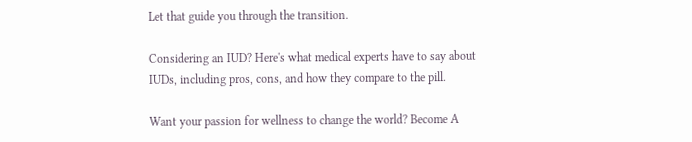Let that guide you through the transition.

Considering an IUD? Here's what medical experts have to say about IUDs, including pros, cons, and how they compare to the pill.

Want your passion for wellness to change the world? Become A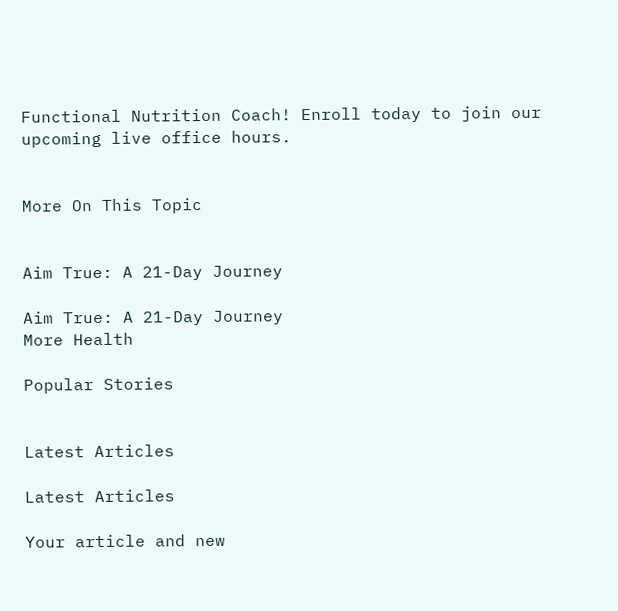Functional Nutrition Coach! Enroll today to join our upcoming live office hours.


More On This Topic


Aim True: A 21-Day Journey

Aim True: A 21-Day Journey
More Health

Popular Stories


Latest Articles

Latest Articles

Your article and new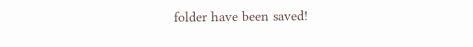folder have been saved!